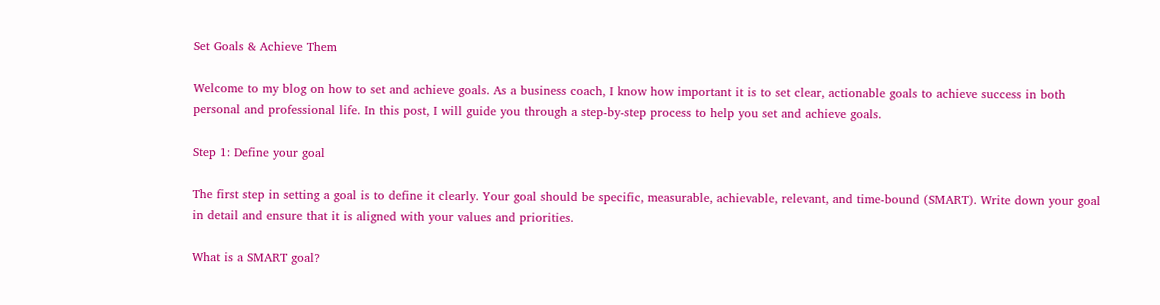Set Goals & Achieve Them

Welcome to my blog on how to set and achieve goals. As a business coach, I know how important it is to set clear, actionable goals to achieve success in both personal and professional life. In this post, I will guide you through a step-by-step process to help you set and achieve goals.

Step 1: Define your goal

The first step in setting a goal is to define it clearly. Your goal should be specific, measurable, achievable, relevant, and time-bound (SMART). Write down your goal in detail and ensure that it is aligned with your values and priorities.

What is a SMART goal?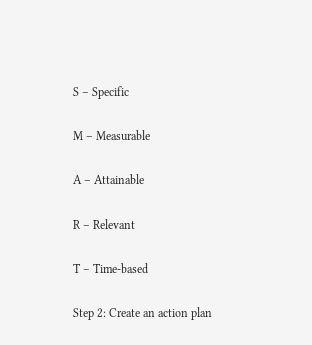S – Specific

M – Measurable

A – Attainable

R – Relevant

T – Time-based

Step 2: Create an action plan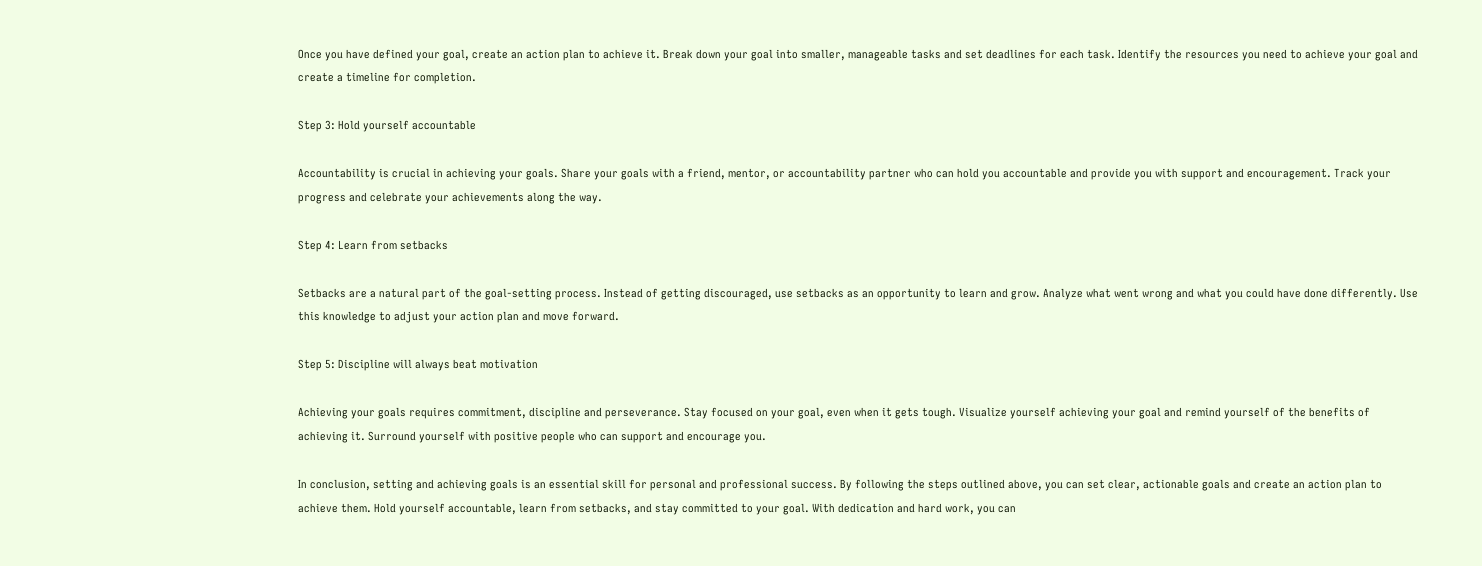Once you have defined your goal, create an action plan to achieve it. Break down your goal into smaller, manageable tasks and set deadlines for each task. Identify the resources you need to achieve your goal and create a timeline for completion.

Step 3: Hold yourself accountable

Accountability is crucial in achieving your goals. Share your goals with a friend, mentor, or accountability partner who can hold you accountable and provide you with support and encouragement. Track your progress and celebrate your achievements along the way.

Step 4: Learn from setbacks

Setbacks are a natural part of the goal-setting process. Instead of getting discouraged, use setbacks as an opportunity to learn and grow. Analyze what went wrong and what you could have done differently. Use this knowledge to adjust your action plan and move forward.

Step 5: Discipline will always beat motivation

Achieving your goals requires commitment, discipline and perseverance. Stay focused on your goal, even when it gets tough. Visualize yourself achieving your goal and remind yourself of the benefits of achieving it. Surround yourself with positive people who can support and encourage you.

In conclusion, setting and achieving goals is an essential skill for personal and professional success. By following the steps outlined above, you can set clear, actionable goals and create an action plan to achieve them. Hold yourself accountable, learn from setbacks, and stay committed to your goal. With dedication and hard work, you can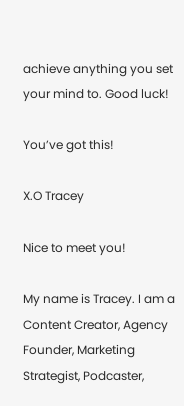achieve anything you set your mind to. Good luck!

You’ve got this!

X.O Tracey

Nice to meet you!

My name is Tracey. I am a Content Creator, Agency Founder, Marketing Strategist, Podcaster,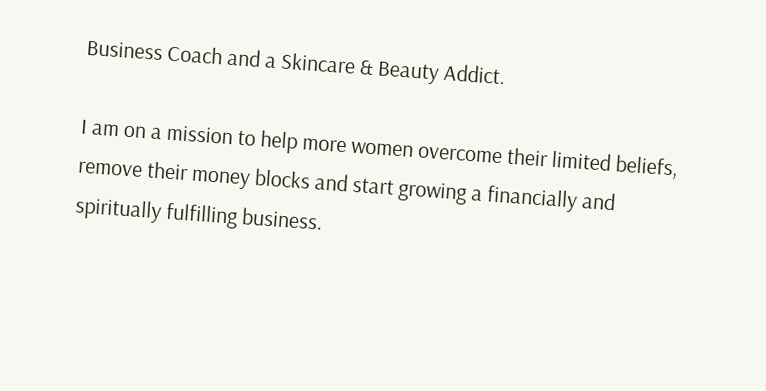Business Coach and a Skincare & Beauty Addict.

I am on a mission to help more women overcome their limited beliefs, remove their money blocks and start growing a financially and spiritually fulfilling business.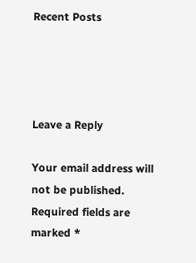Recent Posts




Leave a Reply

Your email address will not be published. Required fields are marked *